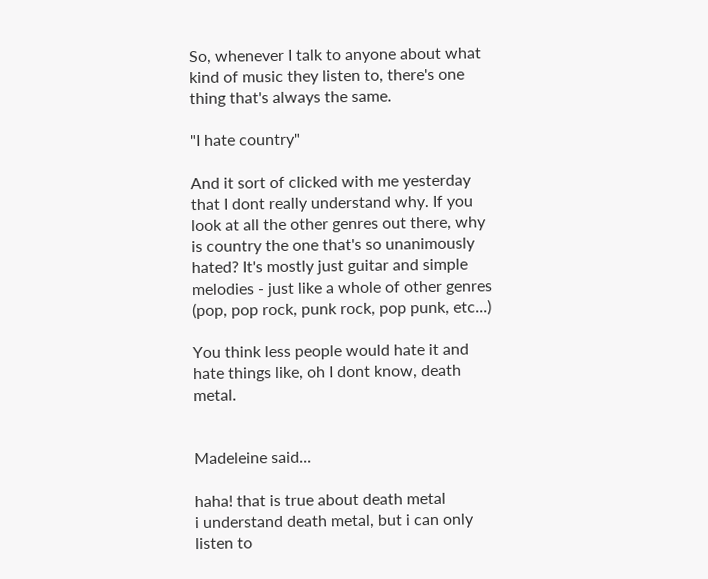So, whenever I talk to anyone about what kind of music they listen to, there's one thing that's always the same.

"I hate country"

And it sort of clicked with me yesterday that I dont really understand why. If you look at all the other genres out there, why is country the one that's so unanimously hated? It's mostly just guitar and simple melodies - just like a whole of other genres (pop, pop rock, punk rock, pop punk, etc...)

You think less people would hate it and hate things like, oh I dont know, death metal.


Madeleine said...

haha! that is true about death metal
i understand death metal, but i can only listen to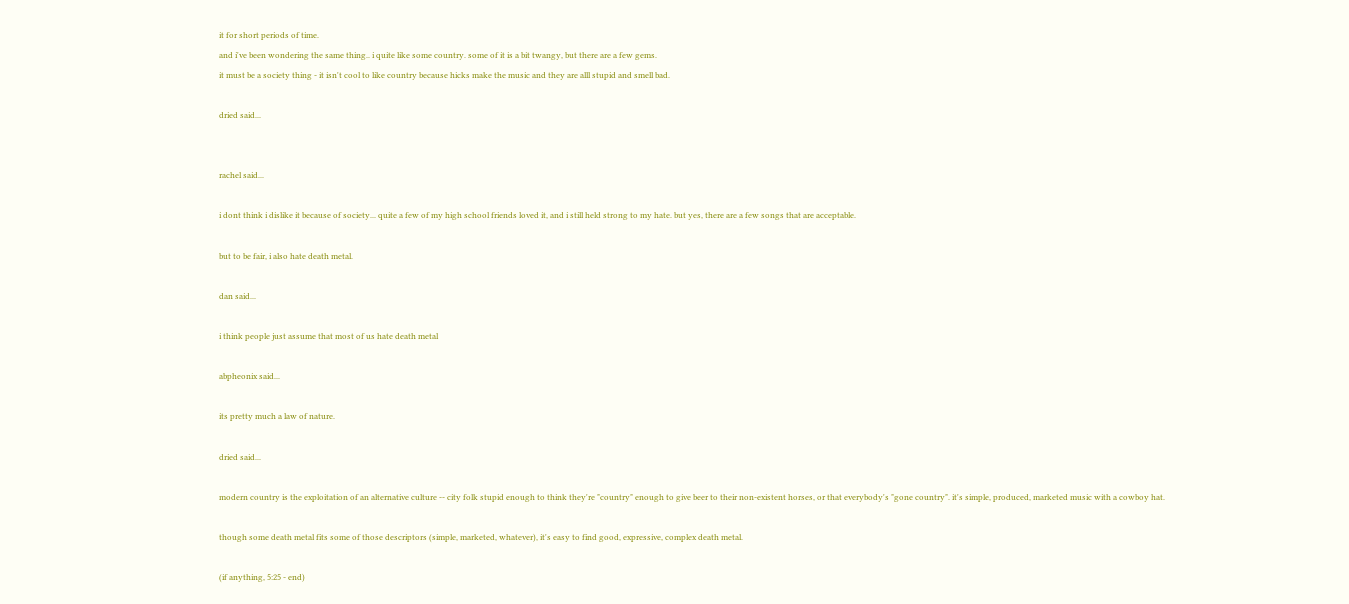it for short periods of time.
and i've been wondering the same thing.. i quite like some country. some of it is a bit twangy, but there are a few gems.
it must be a society thing - it isn't cool to like country because hicks make the music and they are alll stupid and smell bad.

dried said...


rachel said...

i dont think i dislike it because of society... quite a few of my high school friends loved it, and i still held strong to my hate. but yes, there are a few songs that are acceptable.

but to be fair, i also hate death metal.

dan said...

i think people just assume that most of us hate death metal

abpheonix said...

its pretty much a law of nature.

dried said...

modern country is the exploitation of an alternative culture -- city folk stupid enough to think they're "country" enough to give beer to their non-existent horses, or that everybody's "gone country". it's simple, produced, marketed music with a cowboy hat.

though some death metal fits some of those descriptors (simple, marketed, whatever), it's easy to find good, expressive, complex death metal.

(if anything, 5:25 - end)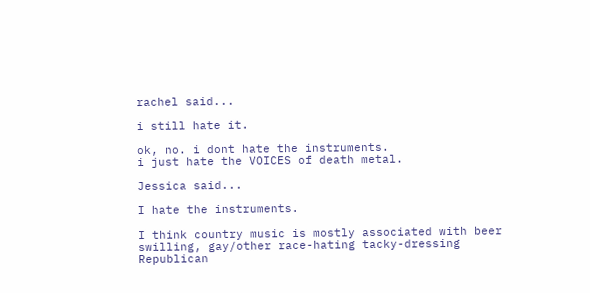rachel said...

i still hate it.

ok, no. i dont hate the instruments.
i just hate the VOICES of death metal.

Jessica said...

I hate the instruments.

I think country music is mostly associated with beer swilling, gay/other race-hating tacky-dressing Republican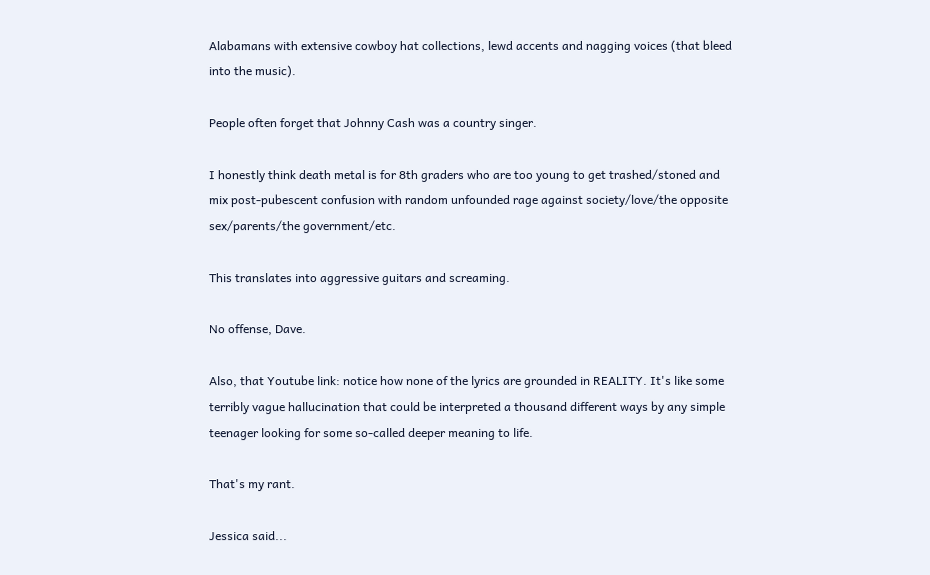Alabamans with extensive cowboy hat collections, lewd accents and nagging voices (that bleed into the music).

People often forget that Johnny Cash was a country singer.

I honestly think death metal is for 8th graders who are too young to get trashed/stoned and mix post-pubescent confusion with random unfounded rage against society/love/the opposite sex/parents/the government/etc.

This translates into aggressive guitars and screaming.

No offense, Dave.

Also, that Youtube link: notice how none of the lyrics are grounded in REALITY. It's like some terribly vague hallucination that could be interpreted a thousand different ways by any simple teenager looking for some so-called deeper meaning to life.

That's my rant.

Jessica said...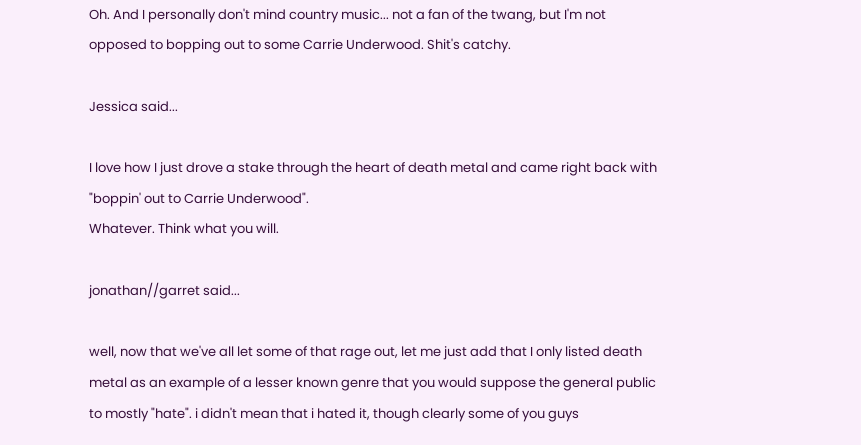Oh. And I personally don't mind country music... not a fan of the twang, but I'm not opposed to bopping out to some Carrie Underwood. Shit's catchy.

Jessica said...

I love how I just drove a stake through the heart of death metal and came right back with "boppin' out to Carrie Underwood".
Whatever. Think what you will.

jonathan//garret said...

well, now that we've all let some of that rage out, let me just add that I only listed death metal as an example of a lesser known genre that you would suppose the general public to mostly "hate". i didn't mean that i hated it, though clearly some of you guys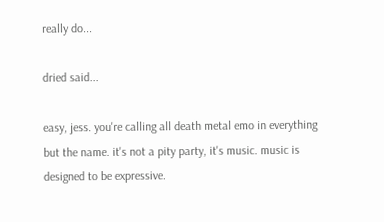really do...

dried said...

easy, jess. you're calling all death metal emo in everything but the name. it's not a pity party, it's music. music is designed to be expressive.